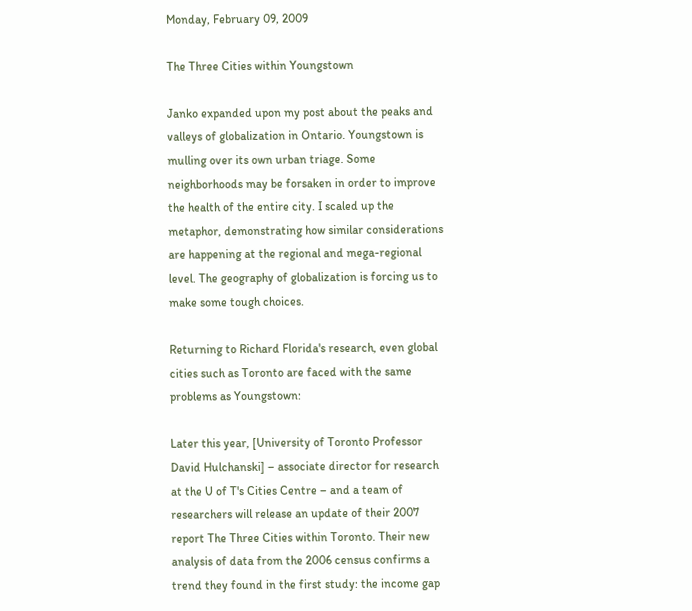Monday, February 09, 2009

The Three Cities within Youngstown

Janko expanded upon my post about the peaks and valleys of globalization in Ontario. Youngstown is mulling over its own urban triage. Some neighborhoods may be forsaken in order to improve the health of the entire city. I scaled up the metaphor, demonstrating how similar considerations are happening at the regional and mega-regional level. The geography of globalization is forcing us to make some tough choices.

Returning to Richard Florida's research, even global cities such as Toronto are faced with the same problems as Youngstown:

Later this year, [University of Toronto Professor David Hulchanski] – associate director for research at the U of T's Cities Centre – and a team of researchers will release an update of their 2007 report The Three Cities within Toronto. Their new analysis of data from the 2006 census confirms a trend they found in the first study: the income gap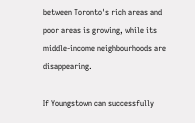between Toronto's rich areas and poor areas is growing, while its middle-income neighbourhoods are disappearing.

If Youngstown can successfully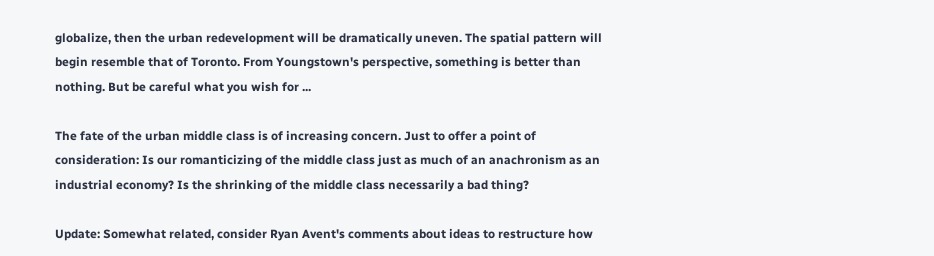globalize, then the urban redevelopment will be dramatically uneven. The spatial pattern will begin resemble that of Toronto. From Youngstown's perspective, something is better than nothing. But be careful what you wish for ...

The fate of the urban middle class is of increasing concern. Just to offer a point of consideration: Is our romanticizing of the middle class just as much of an anachronism as an industrial economy? Is the shrinking of the middle class necessarily a bad thing?

Update: Somewhat related, consider Ryan Avent's comments about ideas to restructure how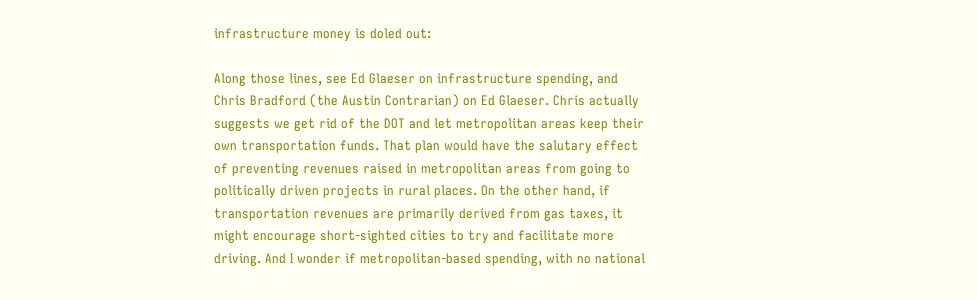infrastructure money is doled out:

Along those lines, see Ed Glaeser on infrastructure spending, and Chris Bradford (the Austin Contrarian) on Ed Glaeser. Chris actually suggests we get rid of the DOT and let metropolitan areas keep their own transportation funds. That plan would have the salutary effect of preventing revenues raised in metropolitan areas from going to politically driven projects in rural places. On the other hand, if transportation revenues are primarily derived from gas taxes, it might encourage short-sighted cities to try and facilitate more driving. And I wonder if metropolitan-based spending, with no national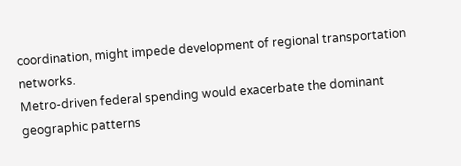coordination, might impede development of regional transportation networks.
Metro-driven federal spending would exacerbate the dominant geographic patterns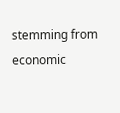stemming from economic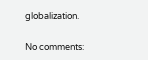globalization.

No comments: